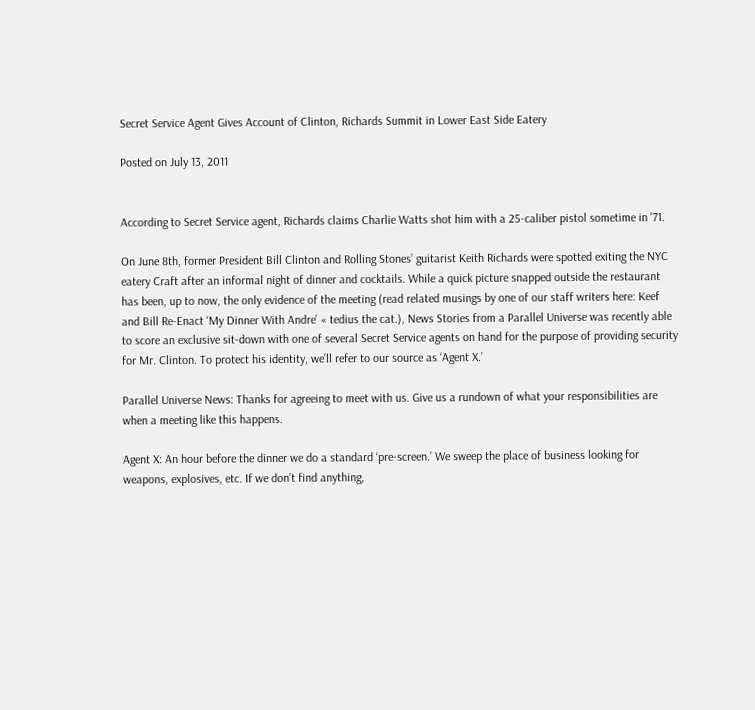Secret Service Agent Gives Account of Clinton, Richards Summit in Lower East Side Eatery

Posted on July 13, 2011


According to Secret Service agent, Richards claims Charlie Watts shot him with a 25-caliber pistol sometime in '71.

On June 8th, former President Bill Clinton and Rolling Stones’ guitarist Keith Richards were spotted exiting the NYC eatery Craft after an informal night of dinner and cocktails. While a quick picture snapped outside the restaurant has been, up to now, the only evidence of the meeting (read related musings by one of our staff writers here: Keef and Bill Re-Enact ‘My Dinner With Andre’ « tedius the cat.), News Stories from a Parallel Universe was recently able to score an exclusive sit-down with one of several Secret Service agents on hand for the purpose of providing security for Mr. Clinton. To protect his identity, we’ll refer to our source as ‘Agent X.’

Parallel Universe News: Thanks for agreeing to meet with us. Give us a rundown of what your responsibilities are when a meeting like this happens.

Agent X: An hour before the dinner we do a standard ‘pre-screen.’ We sweep the place of business looking for weapons, explosives, etc. If we don’t find anything,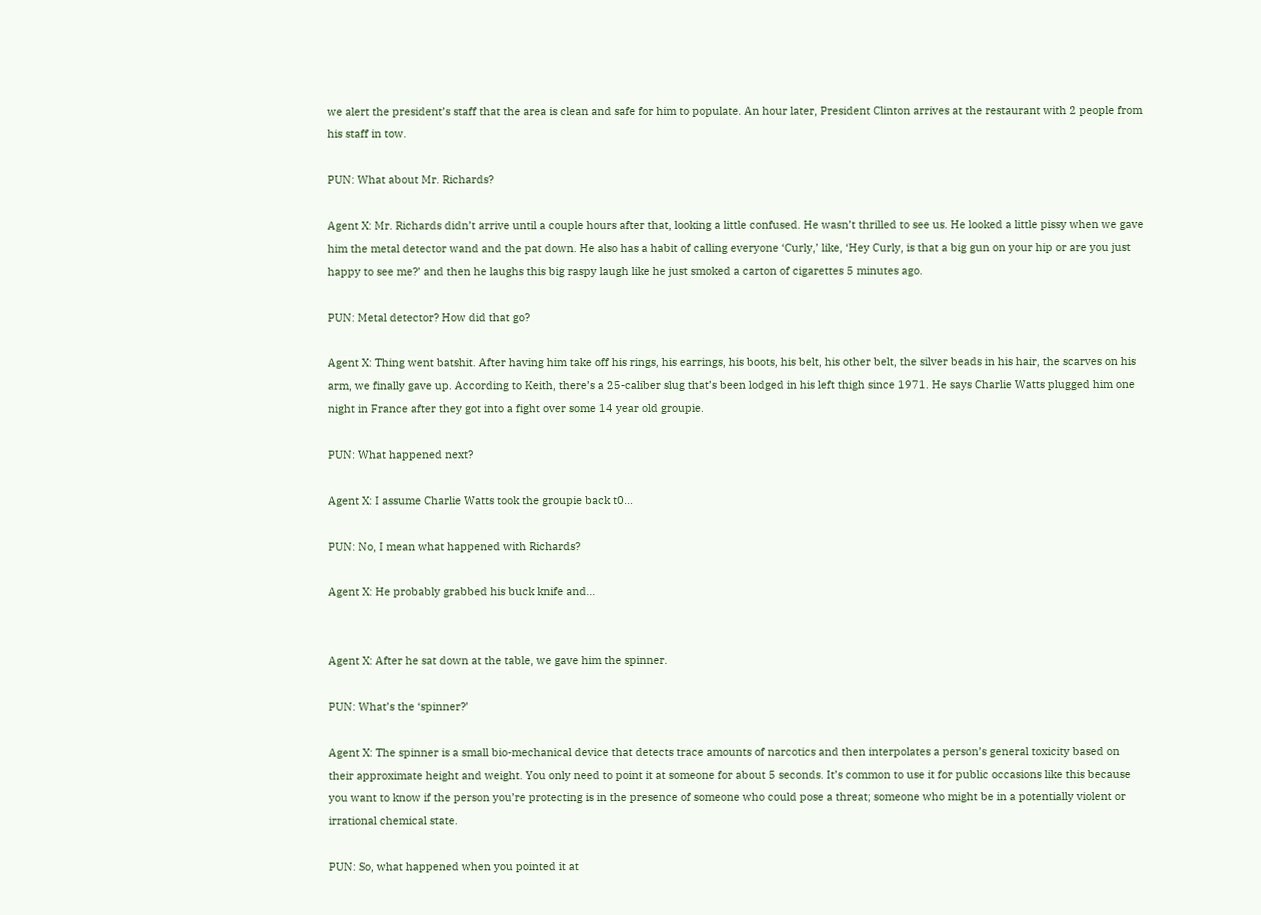we alert the president’s staff that the area is clean and safe for him to populate. An hour later, President Clinton arrives at the restaurant with 2 people from his staff in tow.

PUN: What about Mr. Richards?

Agent X: Mr. Richards didn’t arrive until a couple hours after that, looking a little confused. He wasn’t thrilled to see us. He looked a little pissy when we gave him the metal detector wand and the pat down. He also has a habit of calling everyone ‘Curly,’ like, ‘Hey Curly, is that a big gun on your hip or are you just happy to see me?’ and then he laughs this big raspy laugh like he just smoked a carton of cigarettes 5 minutes ago.

PUN: Metal detector? How did that go?

Agent X: Thing went batshit. After having him take off his rings, his earrings, his boots, his belt, his other belt, the silver beads in his hair, the scarves on his arm, we finally gave up. According to Keith, there’s a 25-caliber slug that’s been lodged in his left thigh since 1971. He says Charlie Watts plugged him one night in France after they got into a fight over some 14 year old groupie.

PUN: What happened next?

Agent X: I assume Charlie Watts took the groupie back t0…

PUN: No, I mean what happened with Richards?

Agent X: He probably grabbed his buck knife and…


Agent X: After he sat down at the table, we gave him the spinner.

PUN: What’s the ‘spinner?’

Agent X: The spinner is a small bio-mechanical device that detects trace amounts of narcotics and then interpolates a person’s general toxicity based on their approximate height and weight. You only need to point it at someone for about 5 seconds. It’s common to use it for public occasions like this because you want to know if the person you’re protecting is in the presence of someone who could pose a threat; someone who might be in a potentially violent or irrational chemical state.

PUN: So, what happened when you pointed it at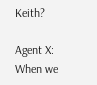Keith?

Agent X: When we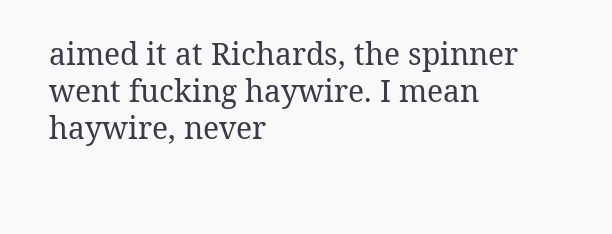aimed it at Richards, the spinner went fucking haywire. I mean haywire, never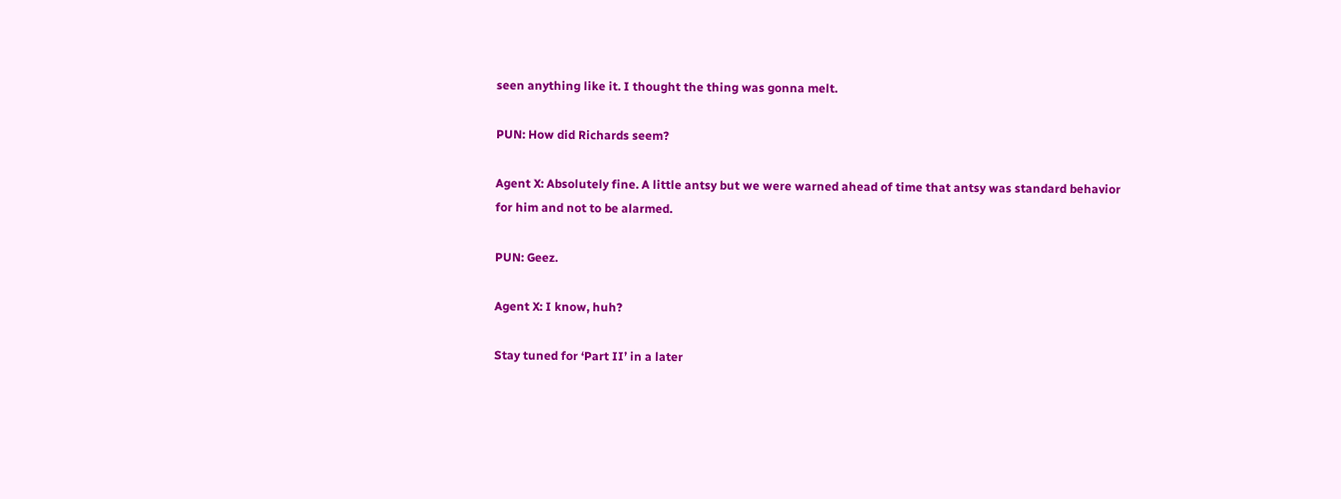seen anything like it. I thought the thing was gonna melt.

PUN: How did Richards seem?

Agent X: Absolutely fine. A little antsy but we were warned ahead of time that antsy was standard behavior for him and not to be alarmed.

PUN: Geez.

Agent X: I know, huh?

Stay tuned for ‘Part II’ in a later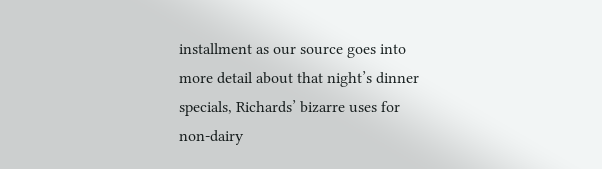installment as our source goes into more detail about that night’s dinner specials, Richards’ bizarre uses for non-dairy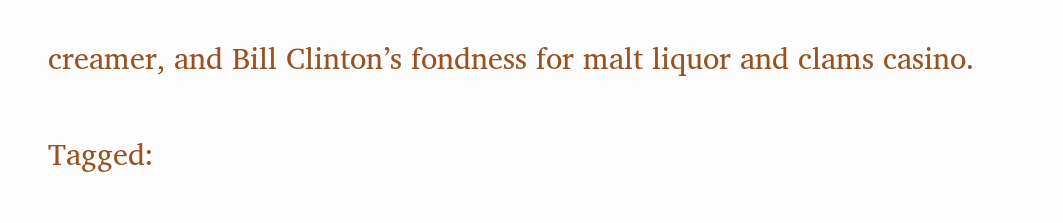creamer, and Bill Clinton’s fondness for malt liquor and clams casino.

Tagged: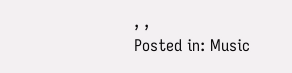, ,
Posted in: Music